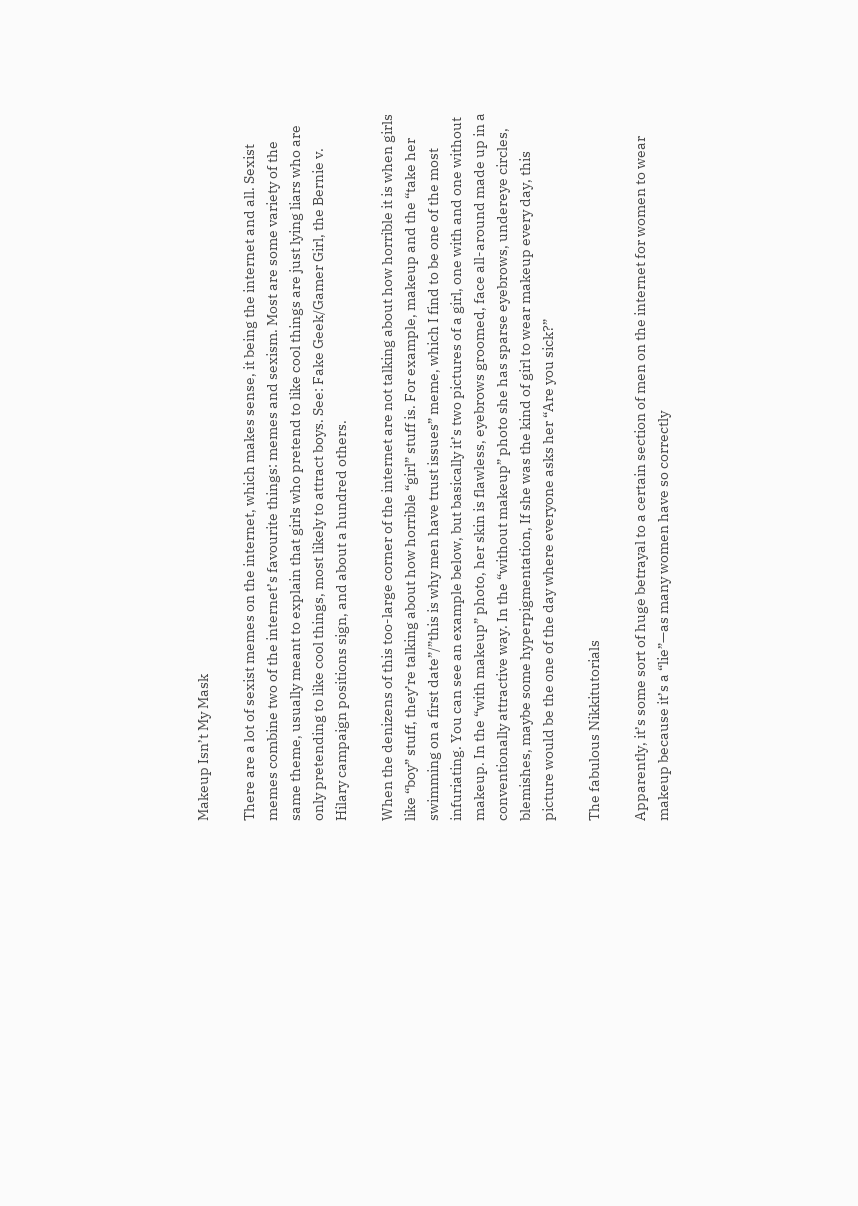Makeup Isn’t My Mask

There are a lot of sexist memes on the internet, which makes sense, it being the internet and all. Sexist memes combine two of the internet’s favourite things: memes and sexism. Most are some variety of the same theme, usually meant to explain that girls who pretend to like cool things are just lying liars who are only pretending to like cool things, most likely to attract boys. See: Fake Geek/Gamer Girl, the Bernie v. Hilary campaign positions sign, and about a hundred others.

When the denizens of this too-large corner of the internet are not talking about how horrible it is when girls like “boy” stuff, they’re talking about how horrible “girl” stuff is. For example, makeup and the “take her swimming on a first date”/”this is why men have trust issues” meme, which I find to be one of the most infuriating. You can see an example below, but basically it’s two pictures of a girl, one with and one without makeup. In the “with makeup” photo, her skin is flawless, eyebrows groomed, face all-around made up in a conventionally attractive way. In the “without makeup” photo she has sparse eyebrows, undereye circles, blemishes, maybe some hyperpigmentation, If she was the kind of girl to wear makeup every day, this picture would be the one of the day where everyone asks her “Are you sick?”

The fabulous Nikkitutorials

Apparently, it’s some sort of huge betrayal to a certain section of men on the internet for women to wear makeup because it’s a “lie”—as many women have so correctly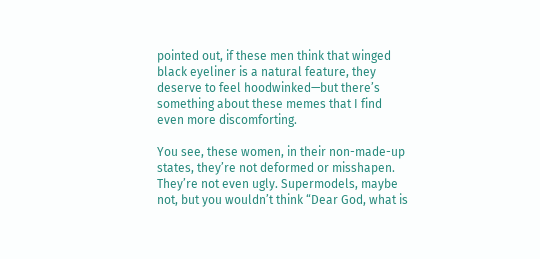pointed out, if these men think that winged black eyeliner is a natural feature, they deserve to feel hoodwinked—but there’s something about these memes that I find even more discomforting.

You see, these women, in their non-made-up states, they’re not deformed or misshapen. They’re not even ugly. Supermodels, maybe not, but you wouldn’t think “Dear God, what is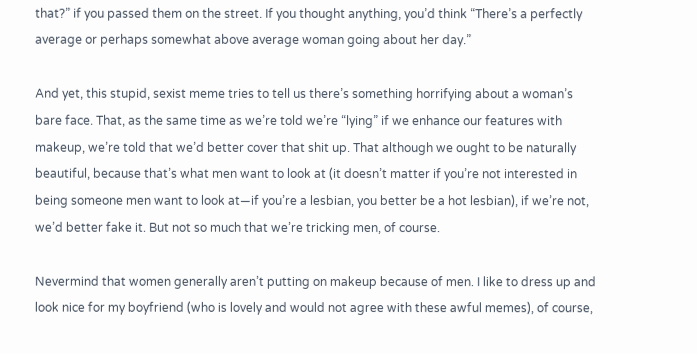that?” if you passed them on the street. If you thought anything, you’d think “There’s a perfectly average or perhaps somewhat above average woman going about her day.”

And yet, this stupid, sexist meme tries to tell us there’s something horrifying about a woman’s bare face. That, as the same time as we’re told we’re “lying” if we enhance our features with makeup, we’re told that we’d better cover that shit up. That although we ought to be naturally beautiful, because that’s what men want to look at (it doesn’t matter if you’re not interested in being someone men want to look at—if you’re a lesbian, you better be a hot lesbian), if we’re not, we’d better fake it. But not so much that we’re tricking men, of course.

Nevermind that women generally aren’t putting on makeup because of men. I like to dress up and look nice for my boyfriend (who is lovely and would not agree with these awful memes), of course,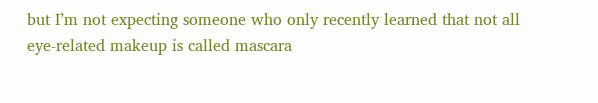but I’m not expecting someone who only recently learned that not all eye-related makeup is called mascara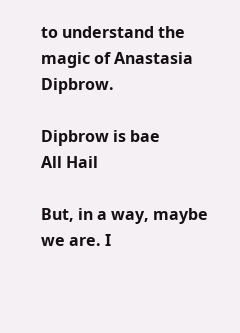to understand the magic of Anastasia Dipbrow.

Dipbrow is bae
All Hail

But, in a way, maybe we are. I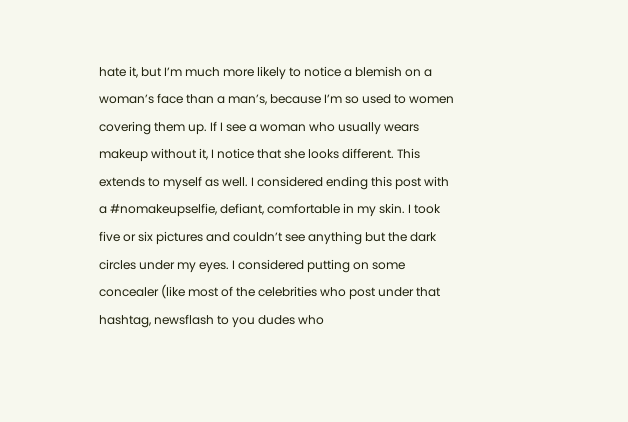hate it, but I’m much more likely to notice a blemish on a woman’s face than a man’s, because I’m so used to women covering them up. If I see a woman who usually wears makeup without it, I notice that she looks different. This extends to myself as well. I considered ending this post with a #nomakeupselfie, defiant, comfortable in my skin. I took five or six pictures and couldn’t see anything but the dark circles under my eyes. I considered putting on some concealer (like most of the celebrities who post under that hashtag, newsflash to you dudes who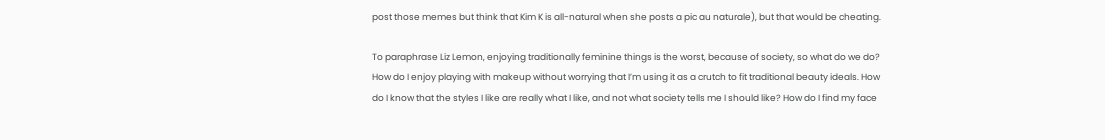post those memes but think that Kim K is all-natural when she posts a pic au naturale), but that would be cheating.

To paraphrase Liz Lemon, enjoying traditionally feminine things is the worst, because of society, so what do we do? How do I enjoy playing with makeup without worrying that I’m using it as a crutch to fit traditional beauty ideals. How do I know that the styles I like are really what I like, and not what society tells me I should like? How do I find my face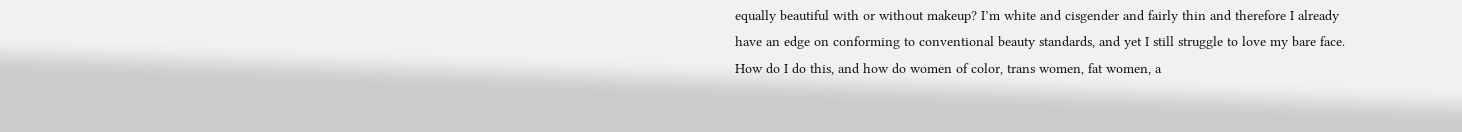equally beautiful with or without makeup? I’m white and cisgender and fairly thin and therefore I already have an edge on conforming to conventional beauty standards, and yet I still struggle to love my bare face. How do I do this, and how do women of color, trans women, fat women, a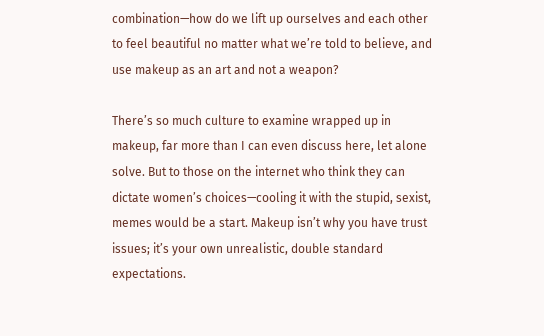combination—how do we lift up ourselves and each other to feel beautiful no matter what we’re told to believe, and use makeup as an art and not a weapon?

There’s so much culture to examine wrapped up in makeup, far more than I can even discuss here, let alone solve. But to those on the internet who think they can dictate women’s choices—cooling it with the stupid, sexist, memes would be a start. Makeup isn’t why you have trust issues; it’s your own unrealistic, double standard expectations.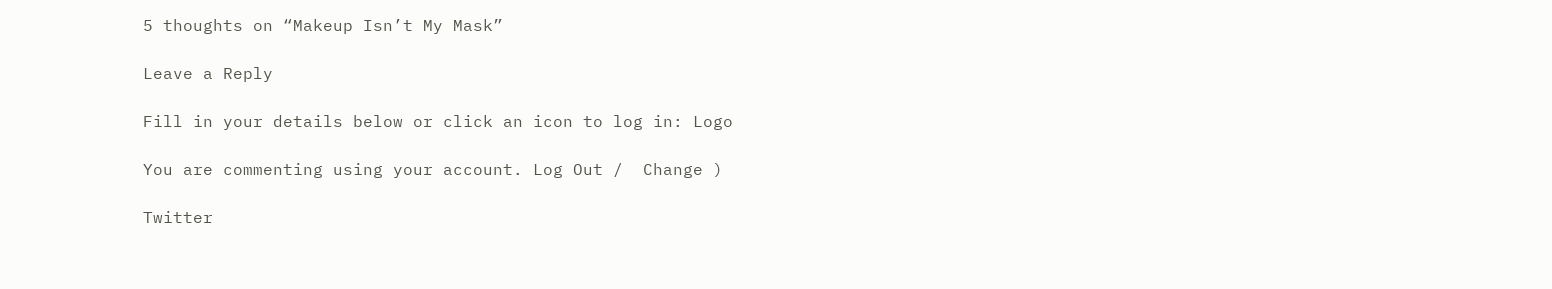5 thoughts on “Makeup Isn’t My Mask”

Leave a Reply

Fill in your details below or click an icon to log in: Logo

You are commenting using your account. Log Out /  Change )

Twitter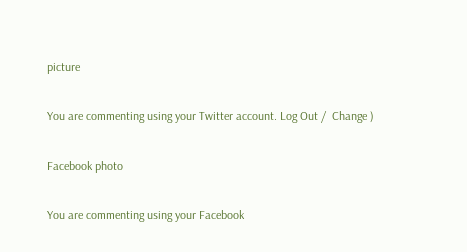picture

You are commenting using your Twitter account. Log Out /  Change )

Facebook photo

You are commenting using your Facebook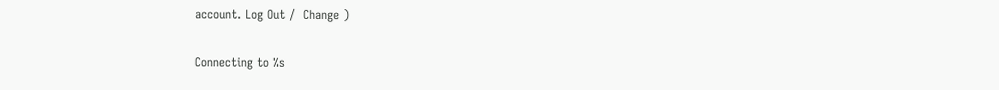account. Log Out /  Change )

Connecting to %s